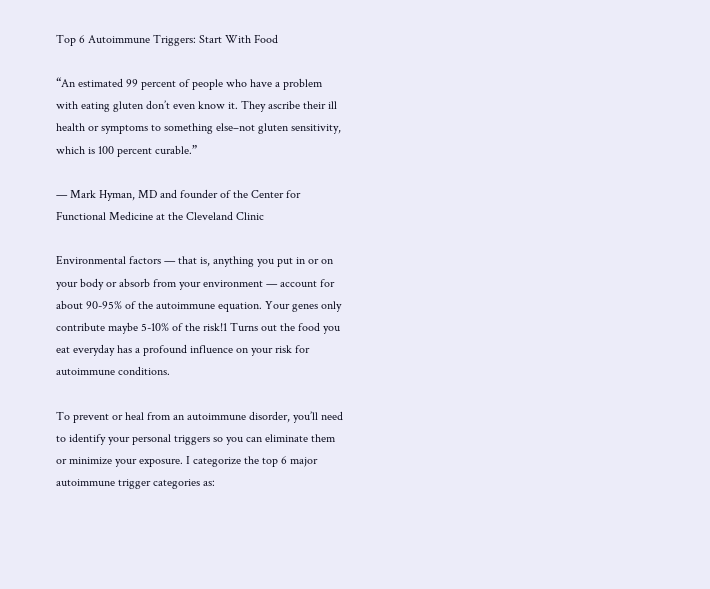Top 6 Autoimmune Triggers: Start With Food

“An estimated 99 percent of people who have a problem with eating gluten don’t even know it. They ascribe their ill health or symptoms to something else–not gluten sensitivity, which is 100 percent curable.”

— Mark Hyman, MD and founder of the Center for Functional Medicine at the Cleveland Clinic

Environmental factors — that is, anything you put in or on your body or absorb from your environment — account for about 90-95% of the autoimmune equation. Your genes only contribute maybe 5-10% of the risk!1 Turns out the food you eat everyday has a profound influence on your risk for autoimmune conditions.

To prevent or heal from an autoimmune disorder, you’ll need to identify your personal triggers so you can eliminate them or minimize your exposure. I categorize the top 6 major autoimmune trigger categories as: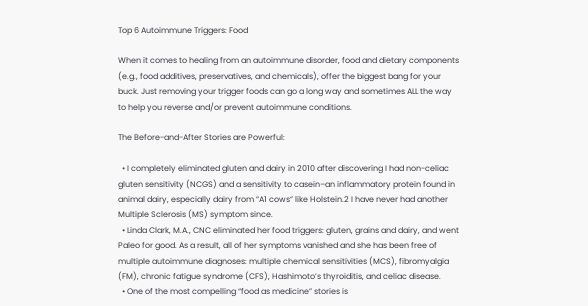Top 6 Autoimmune Triggers: Food

When it comes to healing from an autoimmune disorder, food and dietary components (e.g., food additives, preservatives, and chemicals), offer the biggest bang for your buck. Just removing your trigger foods can go a long way and sometimes ALL the way to help you reverse and/or prevent autoimmune conditions.

The Before-and-After Stories are Powerful:

  • I completely eliminated gluten and dairy in 2010 after discovering I had non-celiac gluten sensitivity (NCGS) and a sensitivity to casein–an inflammatory protein found in animal dairy, especially dairy from “A1 cows” like Holstein.2 I have never had another Multiple Sclerosis (MS) symptom since.
  • Linda Clark, M.A., CNC eliminated her food triggers: gluten, grains and dairy, and went Paleo for good. As a result, all of her symptoms vanished and she has been free of multiple autoimmune diagnoses: multiple chemical sensitivities (MCS), fibromyalgia (FM), chronic fatigue syndrome (CFS), Hashimoto’s thyroiditis, and celiac disease.
  • One of the most compelling “food as medicine” stories is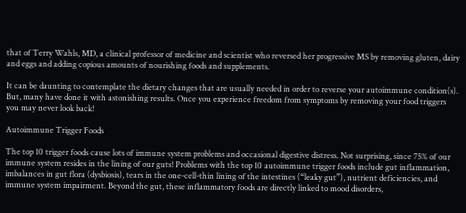that of Terry Wahls, MD, a clinical professor of medicine and scientist who reversed her progressive MS by removing gluten, dairy and eggs and adding copious amounts of nourishing foods and supplements.

It can be daunting to contemplate the dietary changes that are usually needed in order to reverse your autoimmune condition(s). But, many have done it with astonishing results. Once you experience freedom from symptoms by removing your food triggers you may never look back!

Autoimmune Trigger Foods

The top 10 trigger foods cause lots of immune system problems and occasional digestive distress. Not surprising, since 75% of our immune system resides in the lining of our guts! Problems with the top 10 autoimmune trigger foods include gut inflammation, imbalances in gut flora (dysbiosis), tears in the one-cell-thin lining of the intestines (“leaky gut”), nutrient deficiencies, and immune system impairment. Beyond the gut, these inflammatory foods are directly linked to mood disorders,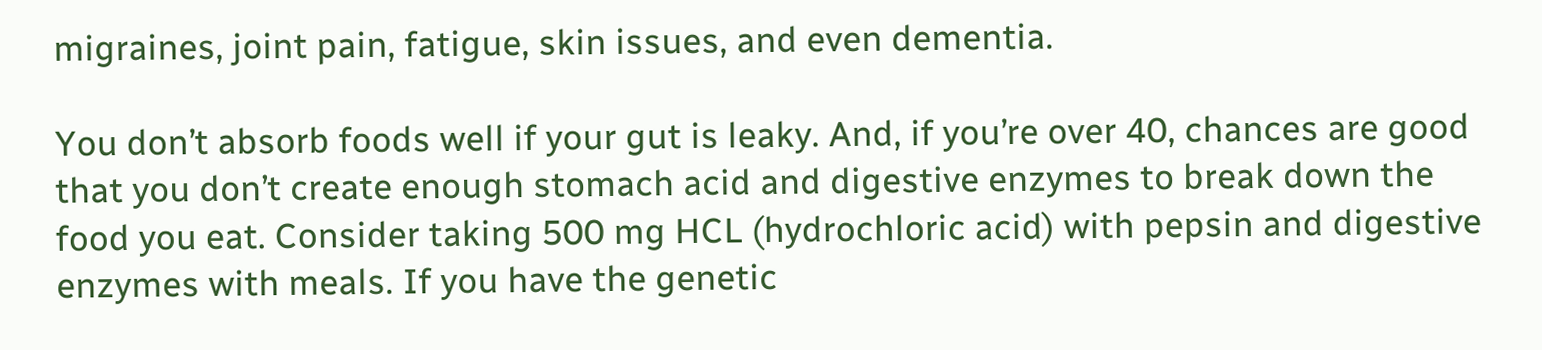migraines, joint pain, fatigue, skin issues, and even dementia.

You don’t absorb foods well if your gut is leaky. And, if you’re over 40, chances are good that you don’t create enough stomach acid and digestive enzymes to break down the food you eat. Consider taking 500 mg HCL (hydrochloric acid) with pepsin and digestive enzymes with meals. If you have the genetic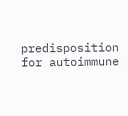predisposition for autoimmune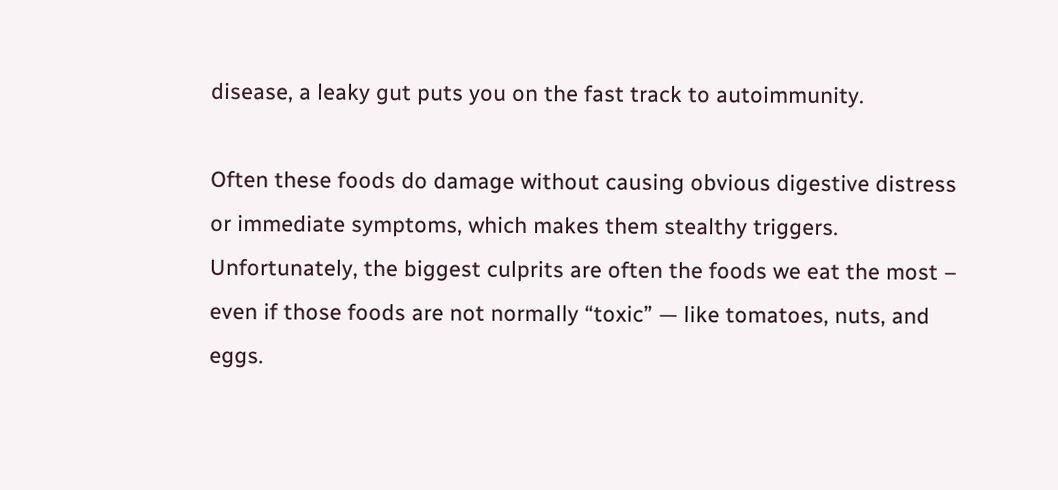disease, a leaky gut puts you on the fast track to autoimmunity.

Often these foods do damage without causing obvious digestive distress or immediate symptoms, which makes them stealthy triggers. Unfortunately, the biggest culprits are often the foods we eat the most – even if those foods are not normally “toxic” — like tomatoes, nuts, and eggs.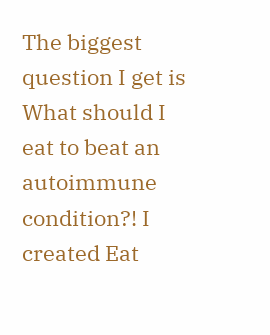The biggest question I get is What should I eat to beat an autoimmune condition?! I created Eat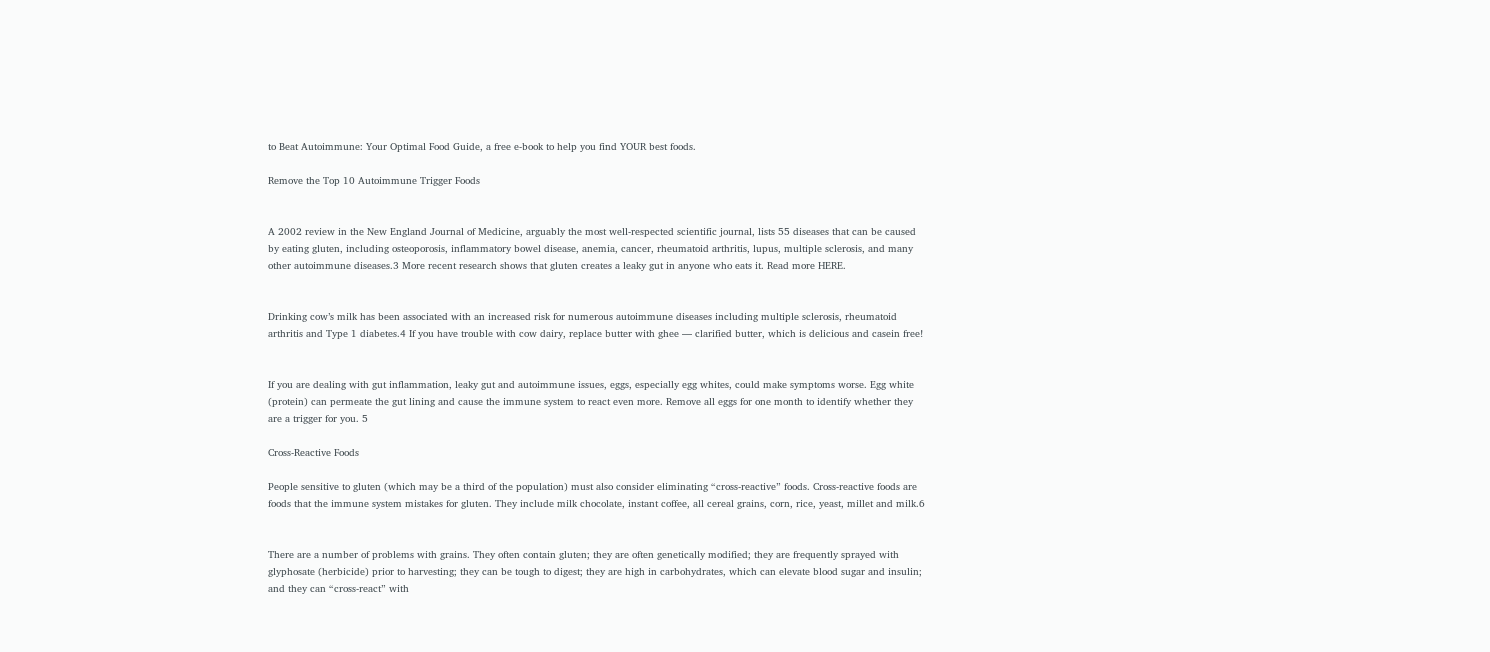to Beat Autoimmune: Your Optimal Food Guide, a free e-book to help you find YOUR best foods.

Remove the Top 10 Autoimmune Trigger Foods


A 2002 review in the New England Journal of Medicine, arguably the most well-respected scientific journal, lists 55 diseases that can be caused by eating gluten, including osteoporosis, inflammatory bowel disease, anemia, cancer, rheumatoid arthritis, lupus, multiple sclerosis, and many other autoimmune diseases.3 More recent research shows that gluten creates a leaky gut in anyone who eats it. Read more HERE.


Drinking cow’s milk has been associated with an increased risk for numerous autoimmune diseases including multiple sclerosis, rheumatoid arthritis and Type 1 diabetes.4 If you have trouble with cow dairy, replace butter with ghee — clarified butter, which is delicious and casein free!


If you are dealing with gut inflammation, leaky gut and autoimmune issues, eggs, especially egg whites, could make symptoms worse. Egg white (protein) can permeate the gut lining and cause the immune system to react even more. Remove all eggs for one month to identify whether they are a trigger for you. 5

Cross-Reactive Foods

People sensitive to gluten (which may be a third of the population) must also consider eliminating “cross-reactive” foods. Cross-reactive foods are foods that the immune system mistakes for gluten. They include milk chocolate, instant coffee, all cereal grains, corn, rice, yeast, millet and milk.6


There are a number of problems with grains. They often contain gluten; they are often genetically modified; they are frequently sprayed with glyphosate (herbicide) prior to harvesting; they can be tough to digest; they are high in carbohydrates, which can elevate blood sugar and insulin; and they can “cross-react” with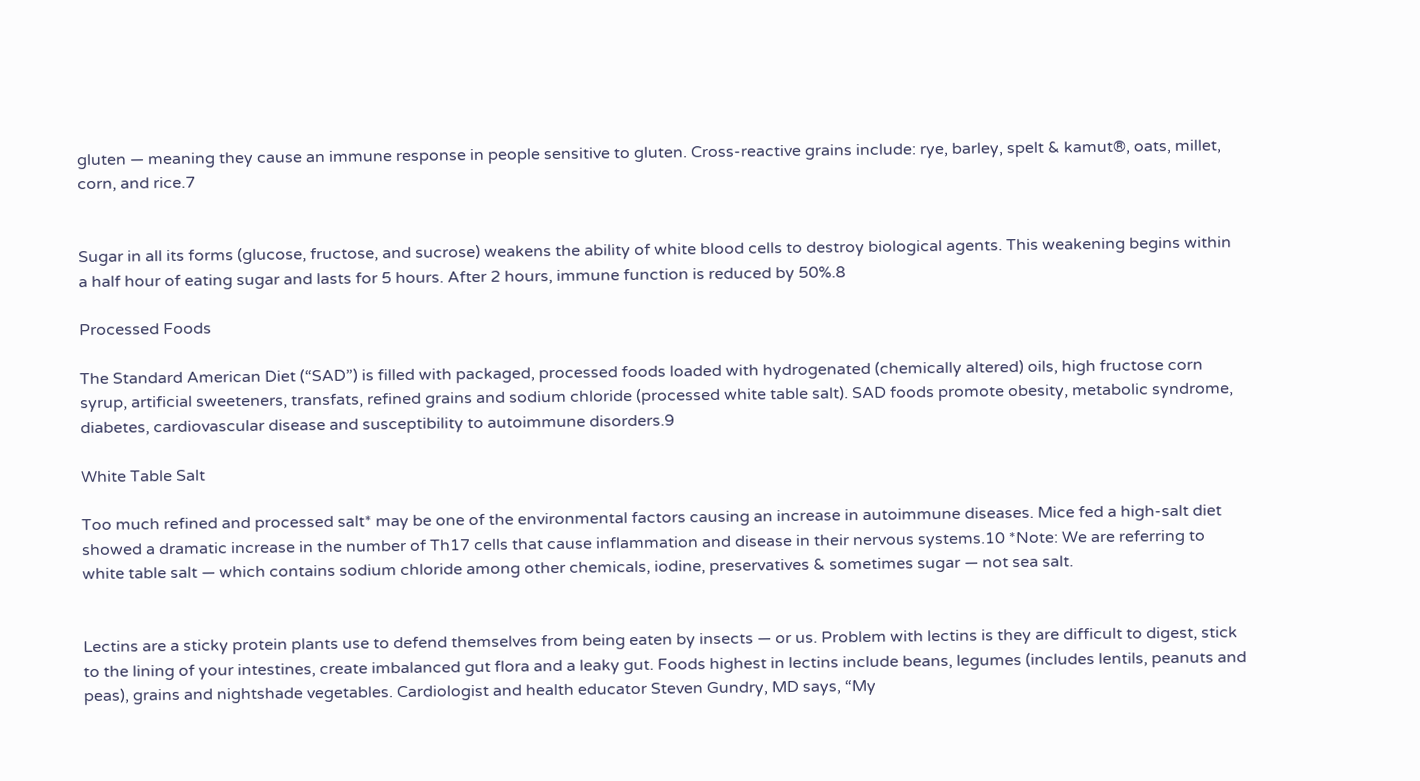gluten — meaning they cause an immune response in people sensitive to gluten. Cross-reactive grains include: rye, barley, spelt & kamut®, oats, millet, corn, and rice.7


Sugar in all its forms (glucose, fructose, and sucrose) weakens the ability of white blood cells to destroy biological agents. This weakening begins within a half hour of eating sugar and lasts for 5 hours. After 2 hours, immune function is reduced by 50%.8

Processed Foods

The Standard American Diet (“SAD”) is filled with packaged, processed foods loaded with hydrogenated (chemically altered) oils, high fructose corn syrup, artificial sweeteners, transfats, refined grains and sodium chloride (processed white table salt). SAD foods promote obesity, metabolic syndrome, diabetes, cardiovascular disease and susceptibility to autoimmune disorders.9

White Table Salt

Too much refined and processed salt* may be one of the environmental factors causing an increase in autoimmune diseases. Mice fed a high-salt diet showed a dramatic increase in the number of Th17 cells that cause inflammation and disease in their nervous systems.10 *Note: We are referring to white table salt — which contains sodium chloride among other chemicals, iodine, preservatives & sometimes sugar — not sea salt.


Lectins are a sticky protein plants use to defend themselves from being eaten by insects — or us. Problem with lectins is they are difficult to digest, stick to the lining of your intestines, create imbalanced gut flora and a leaky gut. Foods highest in lectins include beans, legumes (includes lentils, peanuts and peas), grains and nightshade vegetables. Cardiologist and health educator Steven Gundry, MD says, “My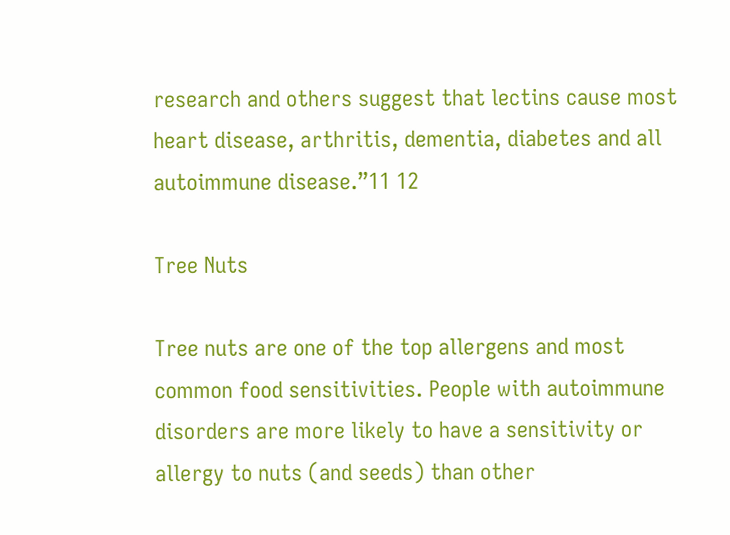research and others suggest that lectins cause most heart disease, arthritis, dementia, diabetes and all autoimmune disease.”11 12

Tree Nuts

Tree nuts are one of the top allergens and most common food sensitivities. People with autoimmune disorders are more likely to have a sensitivity or allergy to nuts (and seeds) than other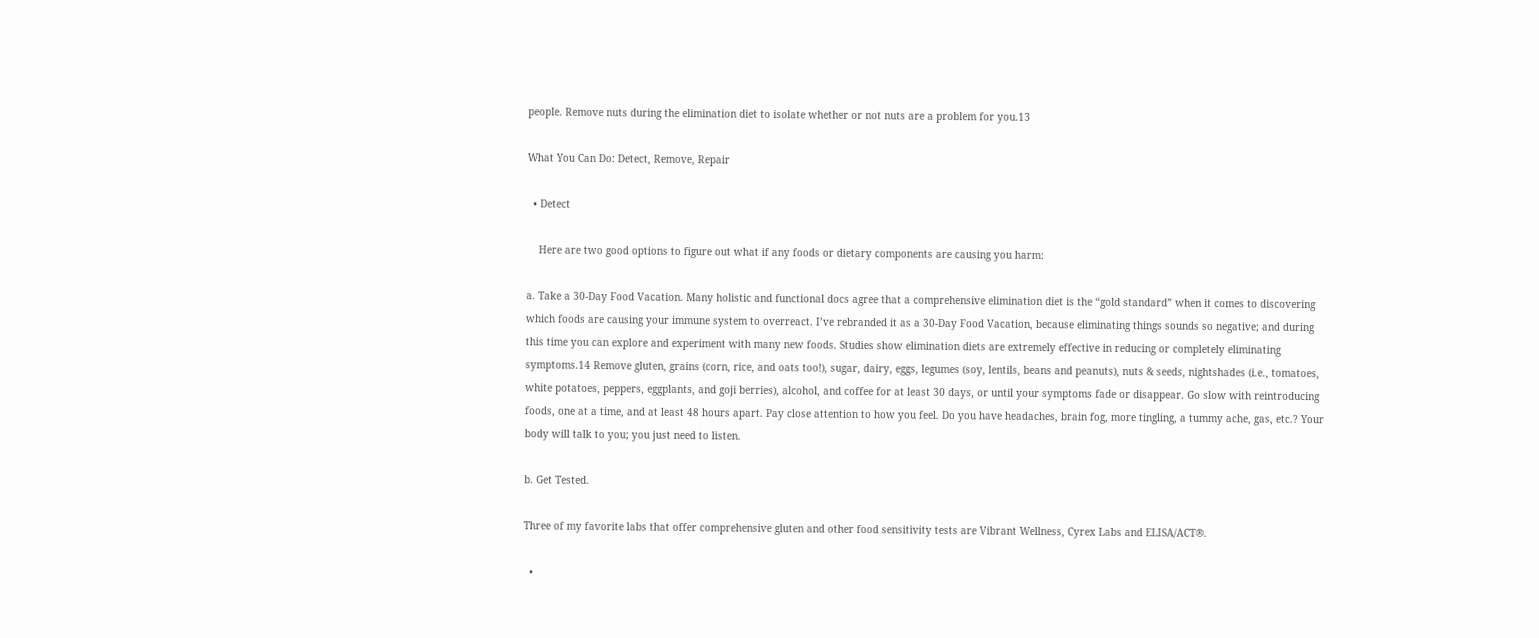people. Remove nuts during the elimination diet to isolate whether or not nuts are a problem for you.13

What You Can Do: Detect, Remove, Repair

  • Detect

    Here are two good options to figure out what if any foods or dietary components are causing you harm:

a. Take a 30-Day Food Vacation. Many holistic and functional docs agree that a comprehensive elimination diet is the “gold standard” when it comes to discovering which foods are causing your immune system to overreact. I’ve rebranded it as a 30-Day Food Vacation, because eliminating things sounds so negative; and during this time you can explore and experiment with many new foods. Studies show elimination diets are extremely effective in reducing or completely eliminating symptoms.14 Remove gluten, grains (corn, rice, and oats too!), sugar, dairy, eggs, legumes (soy, lentils, beans and peanuts), nuts & seeds, nightshades (i.e., tomatoes, white potatoes, peppers, eggplants, and goji berries), alcohol, and coffee for at least 30 days, or until your symptoms fade or disappear. Go slow with reintroducing foods, one at a time, and at least 48 hours apart. Pay close attention to how you feel. Do you have headaches, brain fog, more tingling, a tummy ache, gas, etc.? Your body will talk to you; you just need to listen.

b. Get Tested.

Three of my favorite labs that offer comprehensive gluten and other food sensitivity tests are Vibrant Wellness, Cyrex Labs and ELISA/ACT®.

  •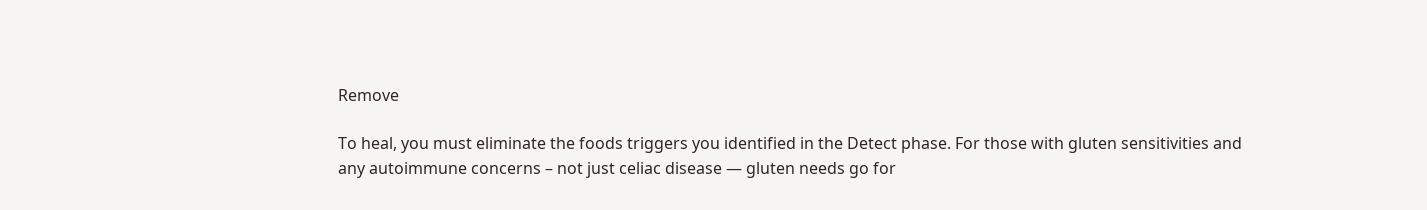Remove

To heal, you must eliminate the foods triggers you identified in the Detect phase. For those with gluten sensitivities and any autoimmune concerns – not just celiac disease — gluten needs go for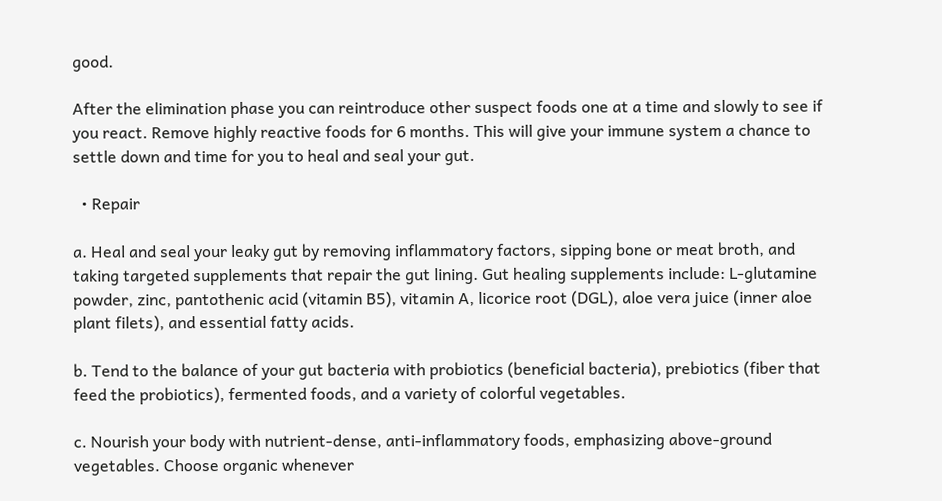good.

After the elimination phase you can reintroduce other suspect foods one at a time and slowly to see if you react. Remove highly reactive foods for 6 months. This will give your immune system a chance to settle down and time for you to heal and seal your gut.

  • Repair

a. Heal and seal your leaky gut by removing inflammatory factors, sipping bone or meat broth, and taking targeted supplements that repair the gut lining. Gut healing supplements include: L-glutamine powder, zinc, pantothenic acid (vitamin B5), vitamin A, licorice root (DGL), aloe vera juice (inner aloe plant filets), and essential fatty acids.

b. Tend to the balance of your gut bacteria with probiotics (beneficial bacteria), prebiotics (fiber that feed the probiotics), fermented foods, and a variety of colorful vegetables.

c. Nourish your body with nutrient-dense, anti-inflammatory foods, emphasizing above-ground vegetables. Choose organic whenever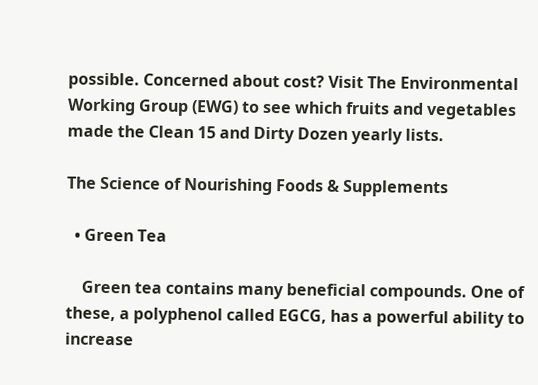possible. Concerned about cost? Visit The Environmental Working Group (EWG) to see which fruits and vegetables made the Clean 15 and Dirty Dozen yearly lists.

The Science of Nourishing Foods & Supplements

  • Green Tea

    Green tea contains many beneficial compounds. One of these, a polyphenol called EGCG, has a powerful ability to increase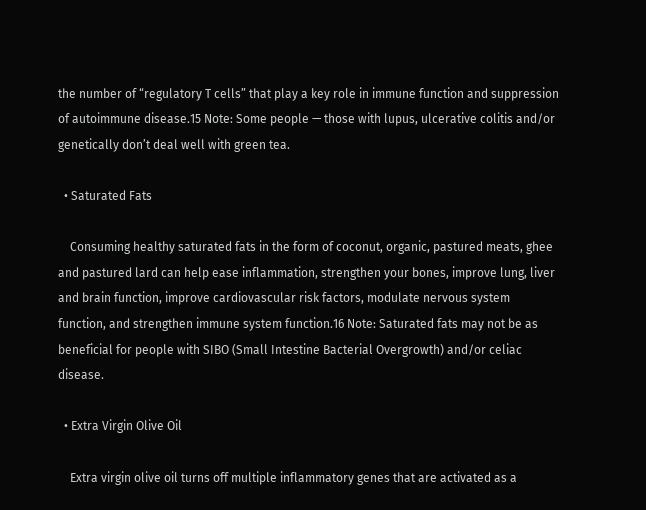the number of “regulatory T cells” that play a key role in immune function and suppression of autoimmune disease.15 Note: Some people — those with lupus, ulcerative colitis and/or genetically don’t deal well with green tea.

  • Saturated Fats

    Consuming healthy saturated fats in the form of coconut, organic, pastured meats, ghee and pastured lard can help ease inflammation, strengthen your bones, improve lung, liver and brain function, improve cardiovascular risk factors, modulate nervous system function, and strengthen immune system function.16 Note: Saturated fats may not be as beneficial for people with SIBO (Small Intestine Bacterial Overgrowth) and/or celiac disease.

  • Extra Virgin Olive Oil

    Extra virgin olive oil turns off multiple inflammatory genes that are activated as a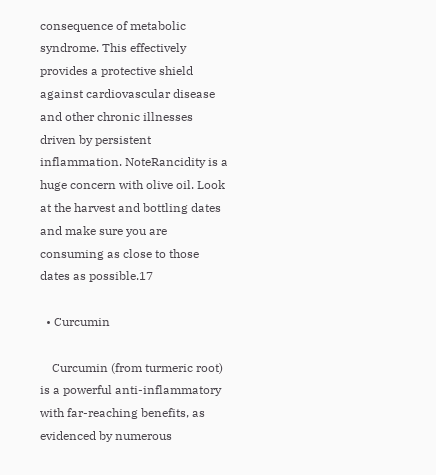consequence of metabolic syndrome. This effectively provides a protective shield against cardiovascular disease and other chronic illnesses driven by persistent inflammation. NoteRancidity is a huge concern with olive oil. Look at the harvest and bottling dates and make sure you are consuming as close to those dates as possible.17

  • Curcumin

    Curcumin (from turmeric root) is a powerful anti-inflammatory with far-reaching benefits, as evidenced by numerous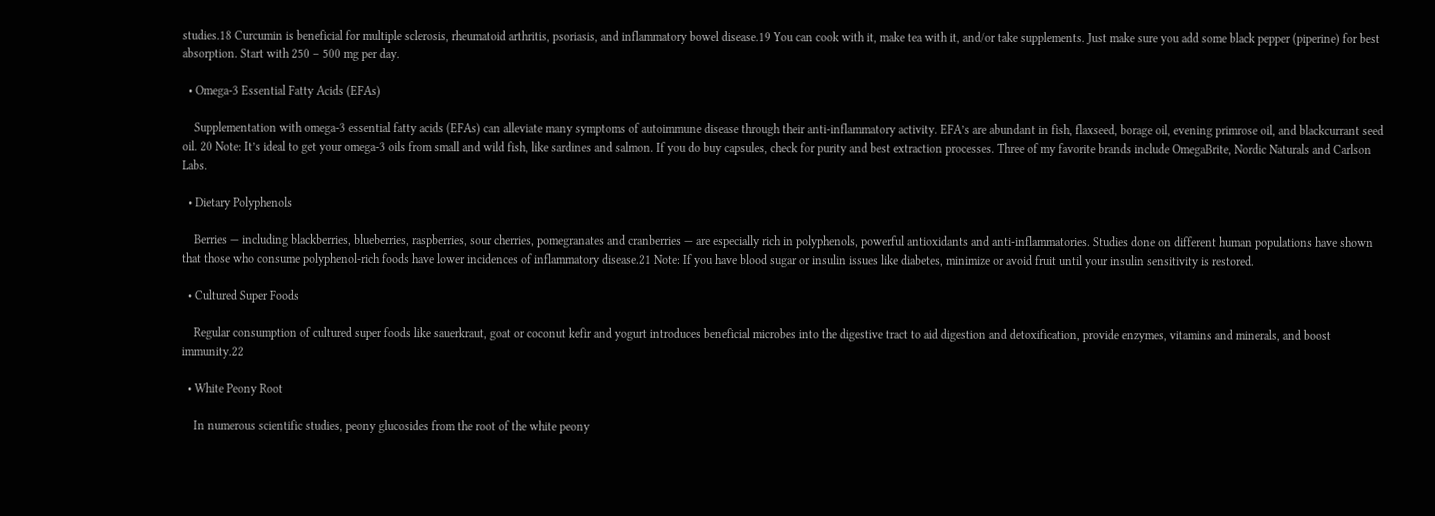studies.18 Curcumin is beneficial for multiple sclerosis, rheumatoid arthritis, psoriasis, and inflammatory bowel disease.19 You can cook with it, make tea with it, and/or take supplements. Just make sure you add some black pepper (piperine) for best absorption. Start with 250 – 500 mg per day.

  • Omega-3 Essential Fatty Acids (EFAs)

    Supplementation with omega-3 essential fatty acids (EFAs) can alleviate many symptoms of autoimmune disease through their anti-inflammatory activity. EFA’s are abundant in fish, flaxseed, borage oil, evening primrose oil, and blackcurrant seed oil. 20 Note: It’s ideal to get your omega-3 oils from small and wild fish, like sardines and salmon. If you do buy capsules, check for purity and best extraction processes. Three of my favorite brands include OmegaBrite, Nordic Naturals and Carlson Labs.

  • Dietary Polyphenols

    Berries — including blackberries, blueberries, raspberries, sour cherries, pomegranates and cranberries — are especially rich in polyphenols, powerful antioxidants and anti-inflammatories. Studies done on different human populations have shown that those who consume polyphenol-rich foods have lower incidences of inflammatory disease.21 Note: If you have blood sugar or insulin issues like diabetes, minimize or avoid fruit until your insulin sensitivity is restored.

  • Cultured Super Foods

    Regular consumption of cultured super foods like sauerkraut, goat or coconut kefir and yogurt introduces beneficial microbes into the digestive tract to aid digestion and detoxification, provide enzymes, vitamins and minerals, and boost immunity.22

  • White Peony Root

    In numerous scientific studies, peony glucosides from the root of the white peony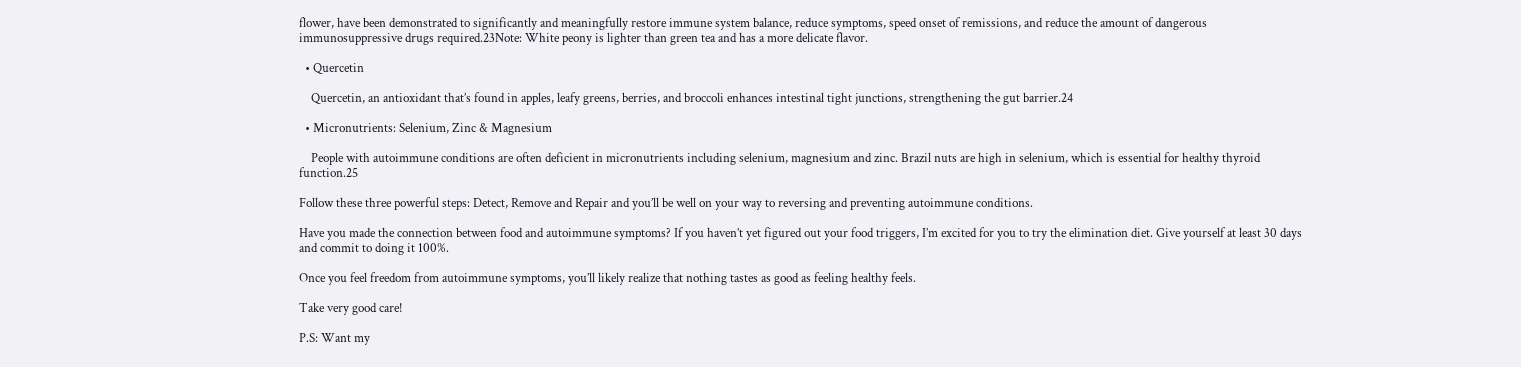flower, have been demonstrated to significantly and meaningfully restore immune system balance, reduce symptoms, speed onset of remissions, and reduce the amount of dangerous immunosuppressive drugs required.23Note: White peony is lighter than green tea and has a more delicate flavor.

  • Quercetin

    Quercetin, an antioxidant that’s found in apples, leafy greens, berries, and broccoli enhances intestinal tight junctions, strengthening the gut barrier.24

  • Micronutrients: Selenium, Zinc & Magnesium

    People with autoimmune conditions are often deficient in micronutrients including selenium, magnesium and zinc. Brazil nuts are high in selenium, which is essential for healthy thyroid function.25

Follow these three powerful steps: Detect, Remove and Repair and you’ll be well on your way to reversing and preventing autoimmune conditions.

Have you made the connection between food and autoimmune symptoms? If you haven’t yet figured out your food triggers, I’m excited for you to try the elimination diet. Give yourself at least 30 days and commit to doing it 100%.

Once you feel freedom from autoimmune symptoms, you’ll likely realize that nothing tastes as good as feeling healthy feels.

Take very good care!

P.S: Want my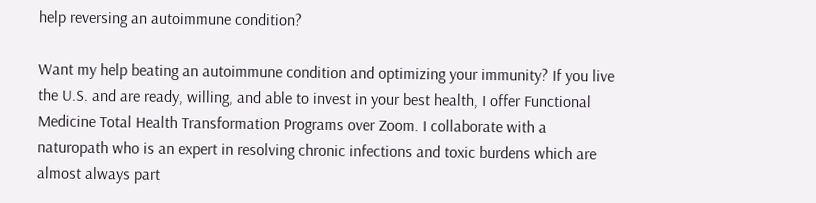help reversing an autoimmune condition?

Want my help beating an autoimmune condition and optimizing your immunity? If you live the U.S. and are ready, willing, and able to invest in your best health, I offer Functional Medicine Total Health Transformation Programs over Zoom. I collaborate with a naturopath who is an expert in resolving chronic infections and toxic burdens which are almost always part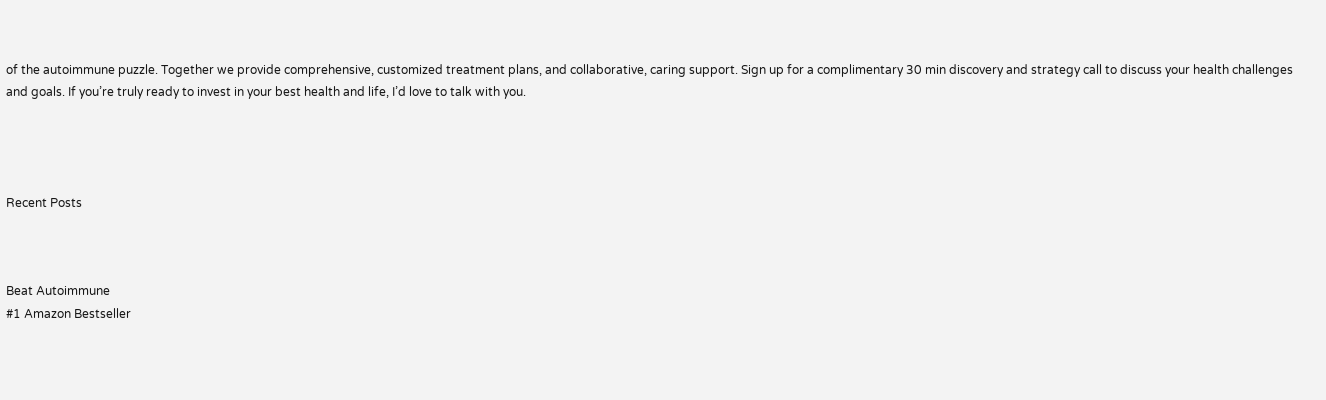of the autoimmune puzzle. Together we provide comprehensive, customized treatment plans, and collaborative, caring support. Sign up for a complimentary 30 min discovery and strategy call to discuss your health challenges and goals. If you’re truly ready to invest in your best health and life, I’d love to talk with you.




Recent Posts



Beat Autoimmune
#1 Amazon Bestseller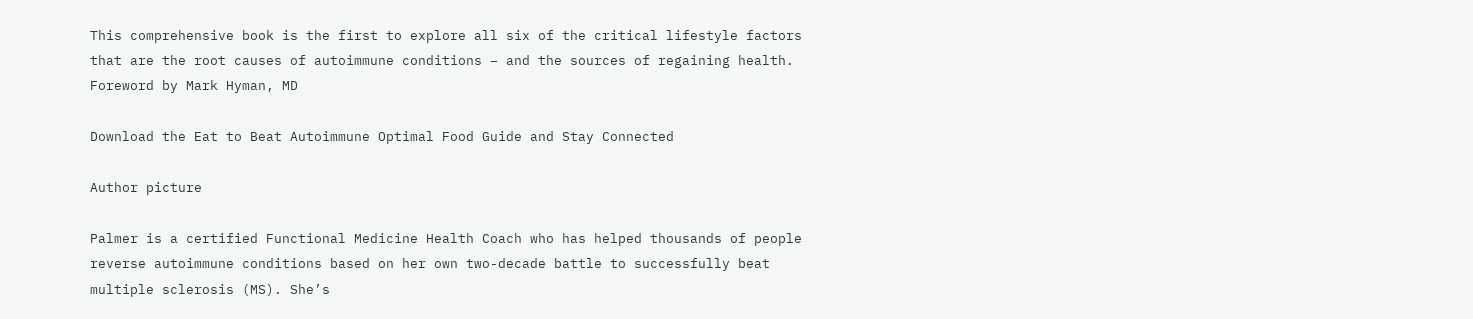This comprehensive book is the first to explore all six of the critical lifestyle factors that are the root causes of autoimmune conditions – and the sources of regaining health. Foreword by Mark Hyman, MD

Download the Eat to Beat Autoimmune Optimal Food Guide and Stay Connected

Author picture

Palmer is a certified Functional Medicine Health Coach who has helped thousands of people reverse autoimmune conditions based on her own two-decade battle to successfully beat multiple sclerosis (MS). She’s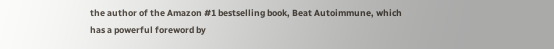the author of the Amazon #1 bestselling book, Beat Autoimmune, which has a powerful foreword by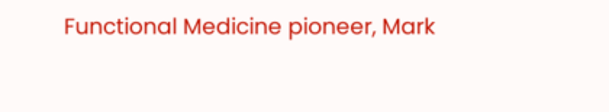Functional Medicine pioneer, Mark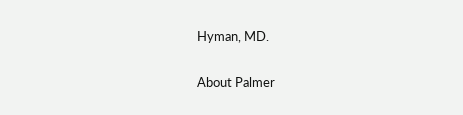Hyman, MD.

About Palmer